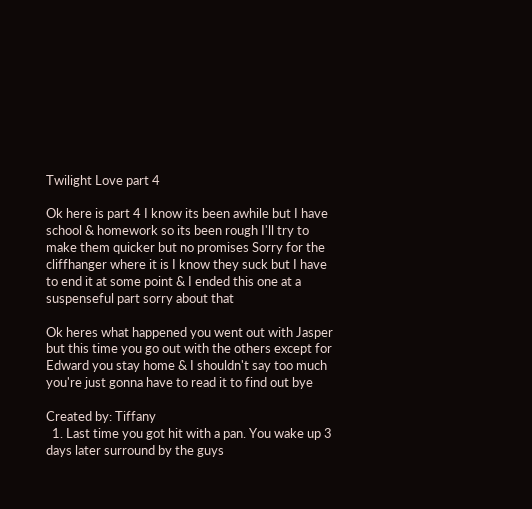Twilight Love part 4

Ok here is part 4 I know its been awhile but I have school & homework so its been rough I'll try to make them quicker but no promises Sorry for the cliffhanger where it is I know they suck but I have to end it at some point & I ended this one at a suspenseful part sorry about that

Ok heres what happened you went out with Jasper but this time you go out with the others except for Edward you stay home & I shouldn't say too much you're just gonna have to read it to find out bye

Created by: Tiffany
  1. Last time you got hit with a pan. You wake up 3 days later surround by the guys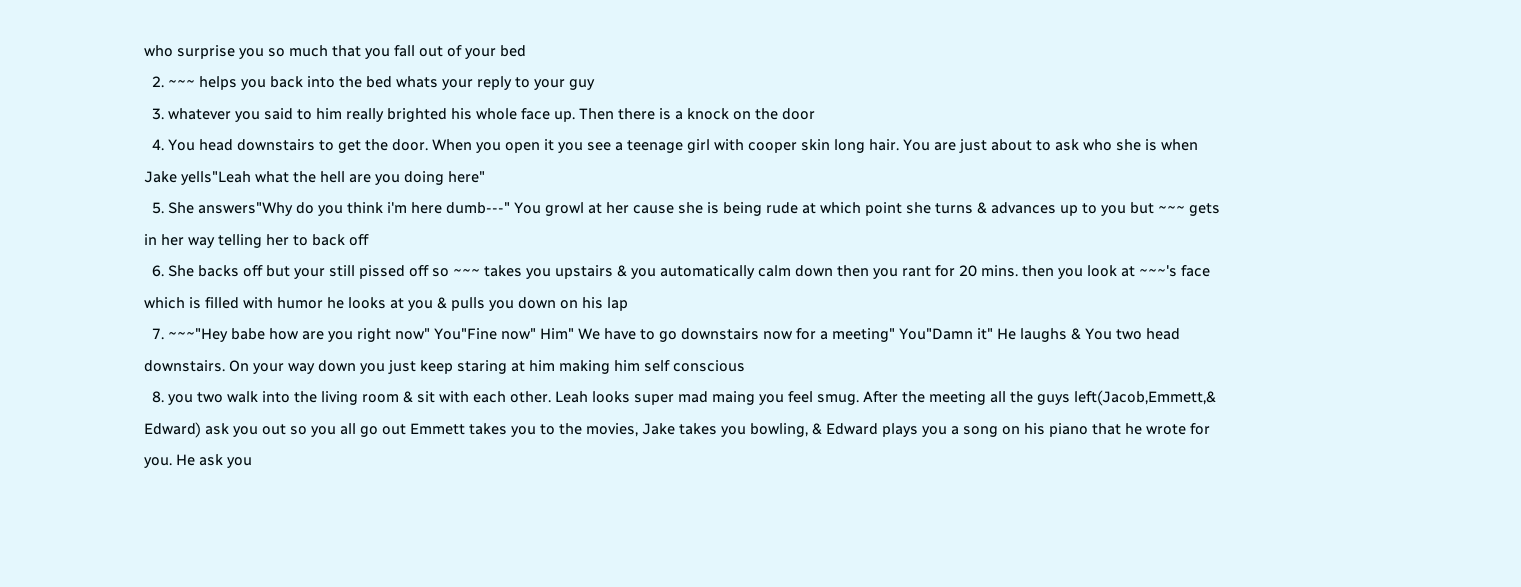who surprise you so much that you fall out of your bed
  2. ~~~ helps you back into the bed whats your reply to your guy
  3. whatever you said to him really brighted his whole face up. Then there is a knock on the door
  4. You head downstairs to get the door. When you open it you see a teenage girl with cooper skin long hair. You are just about to ask who she is when Jake yells"Leah what the hell are you doing here"
  5. She answers"Why do you think i'm here dumb---" You growl at her cause she is being rude at which point she turns & advances up to you but ~~~ gets in her way telling her to back off
  6. She backs off but your still pissed off so ~~~ takes you upstairs & you automatically calm down then you rant for 20 mins. then you look at ~~~'s face which is filled with humor he looks at you & pulls you down on his lap
  7. ~~~"Hey babe how are you right now" You"Fine now" Him" We have to go downstairs now for a meeting" You"Damn it" He laughs & You two head downstairs. On your way down you just keep staring at him making him self conscious
  8. you two walk into the living room & sit with each other. Leah looks super mad maing you feel smug. After the meeting all the guys left(Jacob,Emmett,& Edward) ask you out so you all go out Emmett takes you to the movies, Jake takes you bowling, & Edward plays you a song on his piano that he wrote for you. He ask you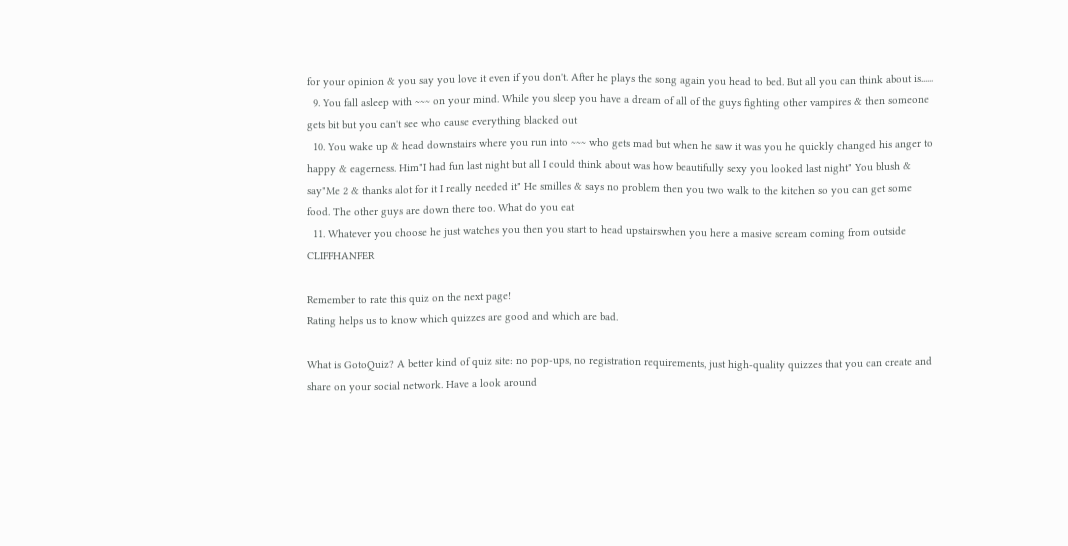for your opinion & you say you love it even if you don't. After he plays the song again you head to bed. But all you can think about is......
  9. You fall asleep with ~~~ on your mind. While you sleep you have a dream of all of the guys fighting other vampires & then someone gets bit but you can't see who cause everything blacked out
  10. You wake up & head downstairs where you run into ~~~ who gets mad but when he saw it was you he quickly changed his anger to happy & eagerness. Him"I had fun last night but all I could think about was how beautifully sexy you looked last night" You blush & say"Me 2 & thanks alot for it I really needed it" He smilles & says no problem then you two walk to the kitchen so you can get some food. The other guys are down there too. What do you eat
  11. Whatever you choose he just watches you then you start to head upstairswhen you here a masive scream coming from outside CLIFFHANFER

Remember to rate this quiz on the next page!
Rating helps us to know which quizzes are good and which are bad.

What is GotoQuiz? A better kind of quiz site: no pop-ups, no registration requirements, just high-quality quizzes that you can create and share on your social network. Have a look around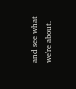and see what we're about.